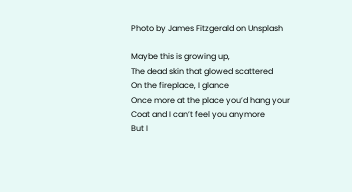Photo by James Fitzgerald on Unsplash

Maybe this is growing up,
The dead skin that glowed scattered
On the fireplace, I glance
Once more at the place you’d hang your
Coat and I can’t feel you anymore
But I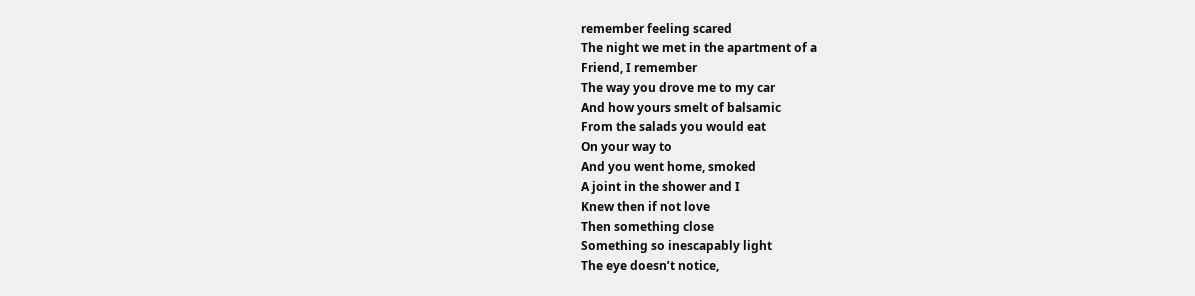remember feeling scared
The night we met in the apartment of a
Friend, I remember
The way you drove me to my car
And how yours smelt of balsamic
From the salads you would eat
On your way to
And you went home, smoked
A joint in the shower and I
Knew then if not love
Then something close
Something so inescapably light
The eye doesn’t notice,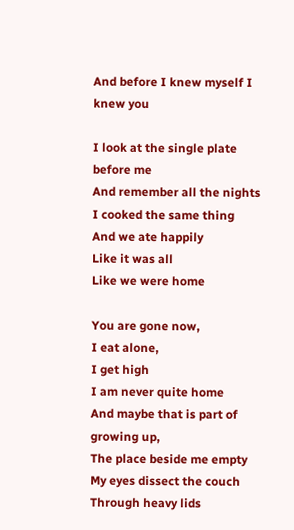And before I knew myself I knew you

I look at the single plate before me
And remember all the nights
I cooked the same thing
And we ate happily
Like it was all
Like we were home

You are gone now,
I eat alone,
I get high
I am never quite home
And maybe that is part of growing up,
The place beside me empty
My eyes dissect the couch
Through heavy lids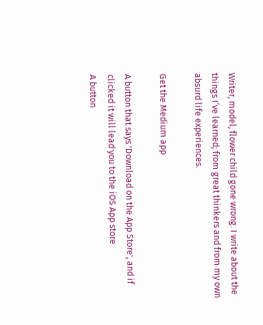Writer, model, flower child gone wrong. I write about the things I’ve learned; from great thinkers and from my own absurd life experiences.

Get the Medium app

A button that says 'Download on the App Store', and if clicked it will lead you to the iOS App store
A button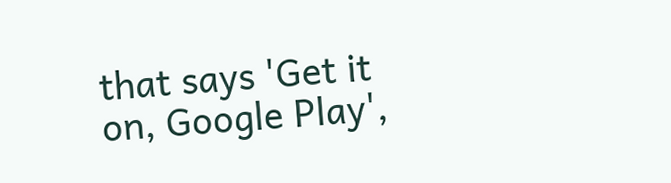that says 'Get it on, Google Play',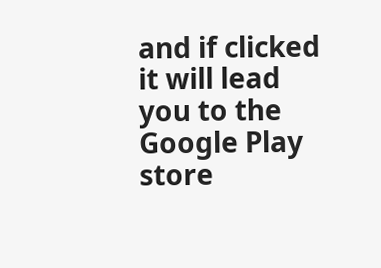and if clicked it will lead you to the Google Play store